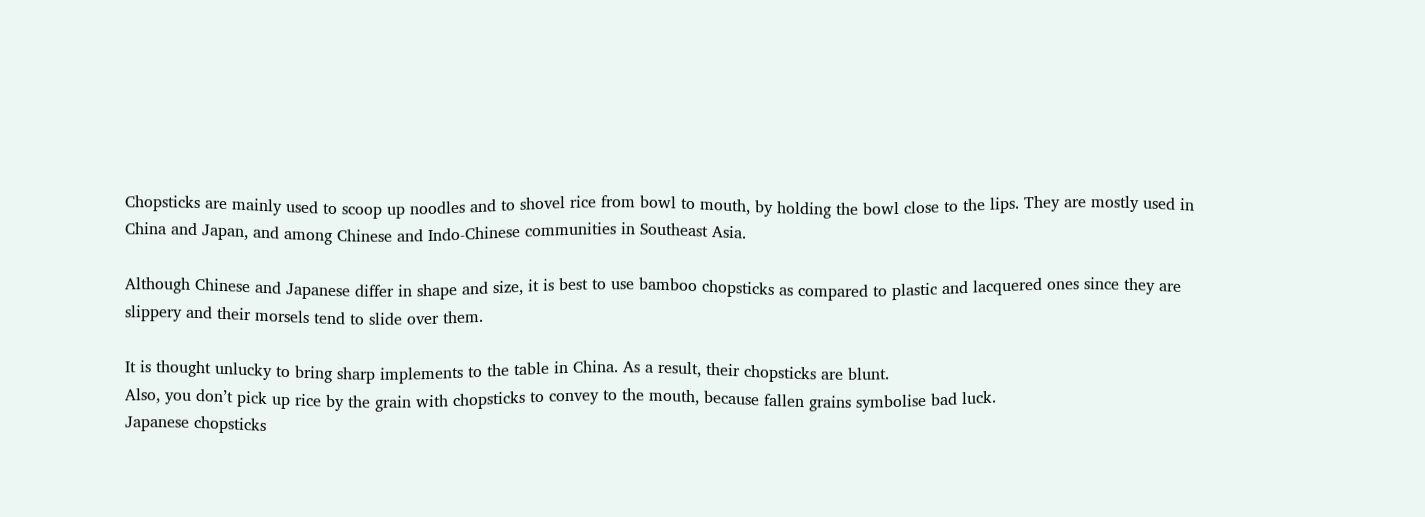Chopsticks are mainly used to scoop up noodles and to shovel rice from bowl to mouth, by holding the bowl close to the lips. They are mostly used in China and Japan, and among Chinese and Indo-Chinese communities in Southeast Asia.

Although Chinese and Japanese differ in shape and size, it is best to use bamboo chopsticks as compared to plastic and lacquered ones since they are slippery and their morsels tend to slide over them.

It is thought unlucky to bring sharp implements to the table in China. As a result, their chopsticks are blunt.
Also, you don’t pick up rice by the grain with chopsticks to convey to the mouth, because fallen grains symbolise bad luck.
Japanese chopsticks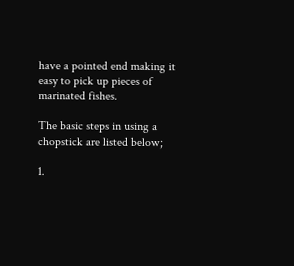have a pointed end making it easy to pick up pieces of marinated fishes.

The basic steps in using a chopstick are listed below;

1.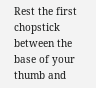Rest the first chopstick between the base of your thumb and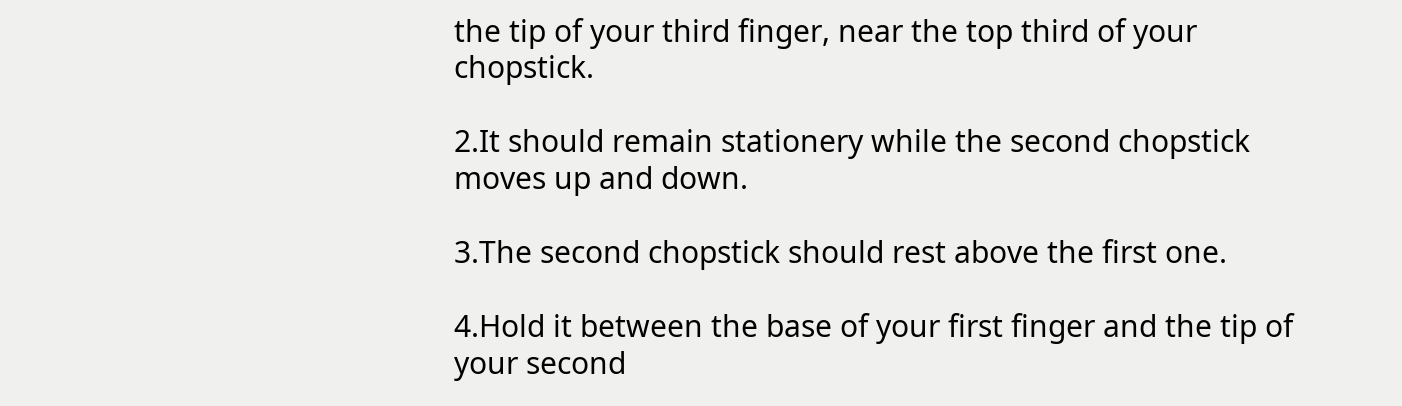the tip of your third finger, near the top third of your chopstick.

2.It should remain stationery while the second chopstick moves up and down.

3.The second chopstick should rest above the first one.

4.Hold it between the base of your first finger and the tip of your second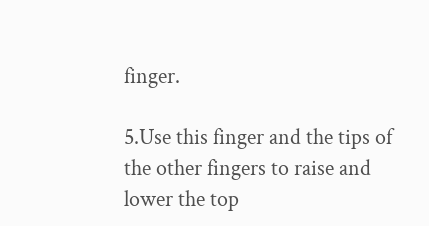finger.

5.Use this finger and the tips of the other fingers to raise and lower the top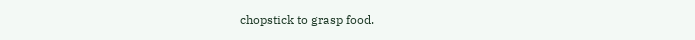chopstick to grasp food.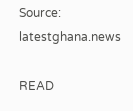Source: latestghana.news

READ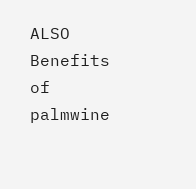ALSO  Benefits of palmwine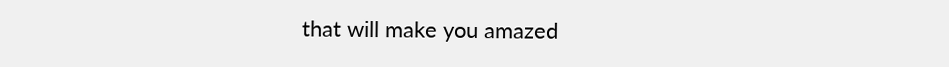that will make you amazed